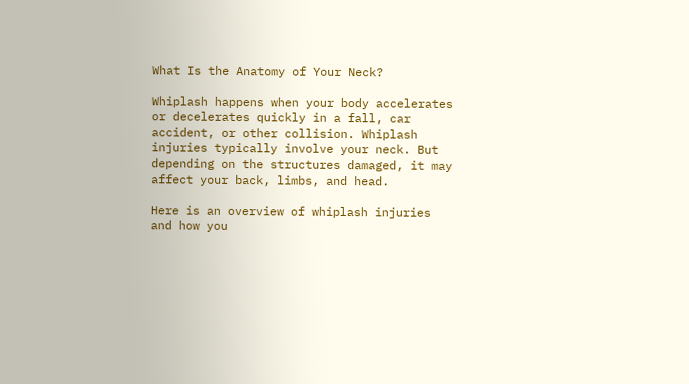What Is the Anatomy of Your Neck?

Whiplash happens when your body accelerates or decelerates quickly in a fall, car accident, or other collision. Whiplash injuries typically involve your neck. But depending on the structures damaged, it may affect your back, limbs, and head.

Here is an overview of whiplash injuries and how you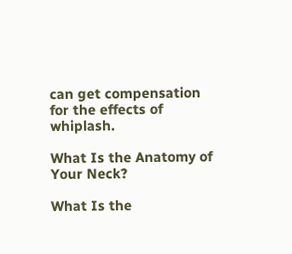can get compensation for the effects of whiplash.

What Is the Anatomy of Your Neck?

What Is the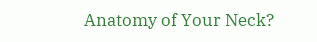Anatomy of Your Neck?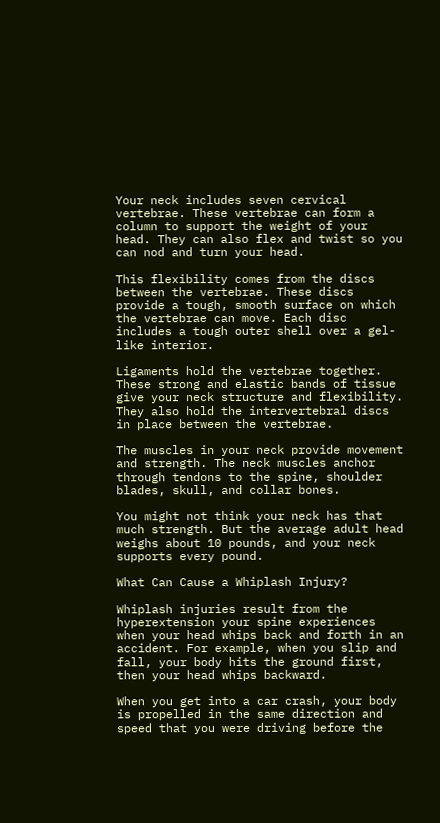Your neck includes seven cervical vertebrae. These vertebrae can form a column to support the weight of your head. They can also flex and twist so you can nod and turn your head.

This flexibility comes from the discs between the vertebrae. These discs provide a tough, smooth surface on which the vertebrae can move. Each disc includes a tough outer shell over a gel-like interior.

Ligaments hold the vertebrae together. These strong and elastic bands of tissue give your neck structure and flexibility. They also hold the intervertebral discs in place between the vertebrae.

The muscles in your neck provide movement and strength. The neck muscles anchor through tendons to the spine, shoulder blades, skull, and collar bones.

You might not think your neck has that much strength. But the average adult head weighs about 10 pounds, and your neck supports every pound.

What Can Cause a Whiplash Injury?

Whiplash injuries result from the hyperextension your spine experiences when your head whips back and forth in an accident. For example, when you slip and fall, your body hits the ground first, then your head whips backward.

When you get into a car crash, your body is propelled in the same direction and speed that you were driving before the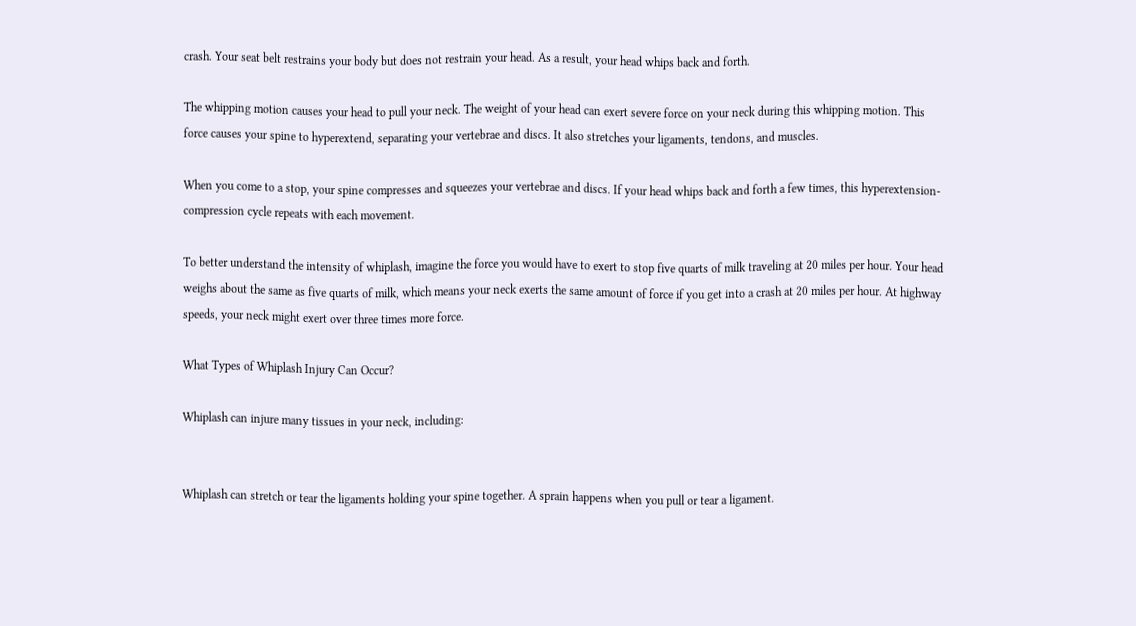crash. Your seat belt restrains your body but does not restrain your head. As a result, your head whips back and forth.

The whipping motion causes your head to pull your neck. The weight of your head can exert severe force on your neck during this whipping motion. This force causes your spine to hyperextend, separating your vertebrae and discs. It also stretches your ligaments, tendons, and muscles.

When you come to a stop, your spine compresses and squeezes your vertebrae and discs. If your head whips back and forth a few times, this hyperextension-compression cycle repeats with each movement.

To better understand the intensity of whiplash, imagine the force you would have to exert to stop five quarts of milk traveling at 20 miles per hour. Your head weighs about the same as five quarts of milk, which means your neck exerts the same amount of force if you get into a crash at 20 miles per hour. At highway speeds, your neck might exert over three times more force.

What Types of Whiplash Injury Can Occur?

Whiplash can injure many tissues in your neck, including:


Whiplash can stretch or tear the ligaments holding your spine together. A sprain happens when you pull or tear a ligament.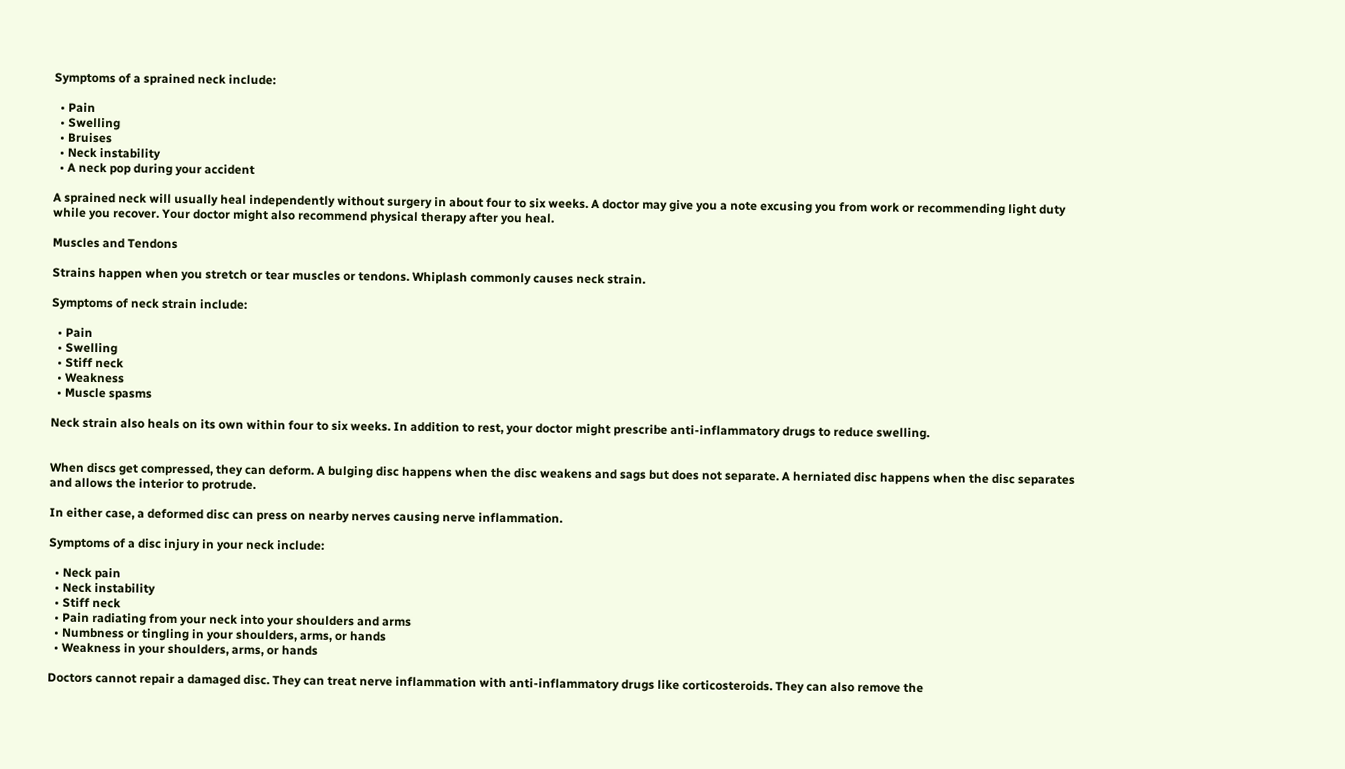Symptoms of a sprained neck include:

  • Pain
  • Swelling
  • Bruises
  • Neck instability
  • A neck pop during your accident

A sprained neck will usually heal independently without surgery in about four to six weeks. A doctor may give you a note excusing you from work or recommending light duty while you recover. Your doctor might also recommend physical therapy after you heal.

Muscles and Tendons

Strains happen when you stretch or tear muscles or tendons. Whiplash commonly causes neck strain.

Symptoms of neck strain include:

  • Pain
  • Swelling
  • Stiff neck
  • Weakness
  • Muscle spasms

Neck strain also heals on its own within four to six weeks. In addition to rest, your doctor might prescribe anti-inflammatory drugs to reduce swelling.


When discs get compressed, they can deform. A bulging disc happens when the disc weakens and sags but does not separate. A herniated disc happens when the disc separates and allows the interior to protrude.

In either case, a deformed disc can press on nearby nerves causing nerve inflammation.

Symptoms of a disc injury in your neck include:

  • Neck pain
  • Neck instability
  • Stiff neck
  • Pain radiating from your neck into your shoulders and arms
  • Numbness or tingling in your shoulders, arms, or hands
  • Weakness in your shoulders, arms, or hands

Doctors cannot repair a damaged disc. They can treat nerve inflammation with anti-inflammatory drugs like corticosteroids. They can also remove the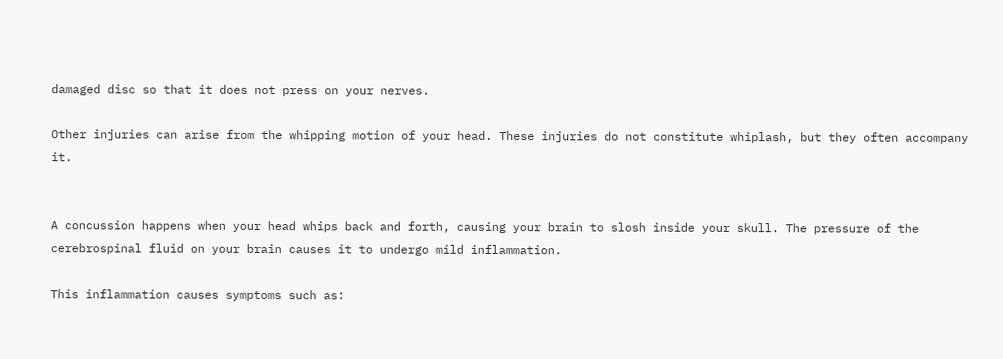damaged disc so that it does not press on your nerves.

Other injuries can arise from the whipping motion of your head. These injuries do not constitute whiplash, but they often accompany it.


A concussion happens when your head whips back and forth, causing your brain to slosh inside your skull. The pressure of the cerebrospinal fluid on your brain causes it to undergo mild inflammation.

This inflammation causes symptoms such as: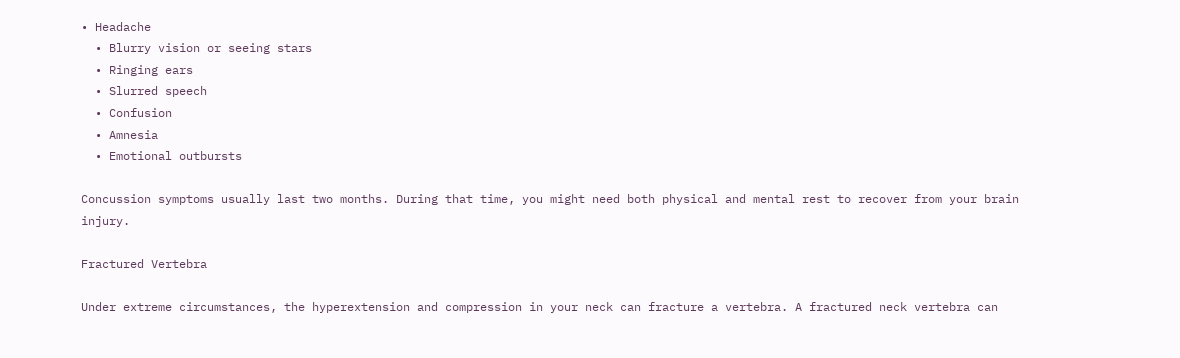• Headache
  • Blurry vision or seeing stars
  • Ringing ears
  • Slurred speech
  • Confusion
  • Amnesia
  • Emotional outbursts

Concussion symptoms usually last two months. During that time, you might need both physical and mental rest to recover from your brain injury.

Fractured Vertebra

Under extreme circumstances, the hyperextension and compression in your neck can fracture a vertebra. A fractured neck vertebra can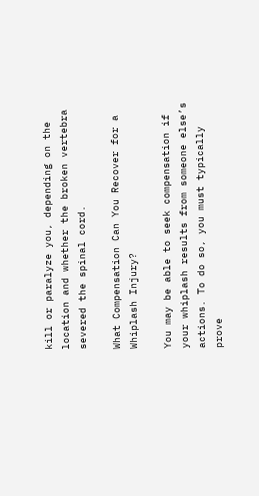kill or paralyze you, depending on the location and whether the broken vertebra severed the spinal cord.

What Compensation Can You Recover for a Whiplash Injury?

You may be able to seek compensation if your whiplash results from someone else’s actions. To do so, you must typically prove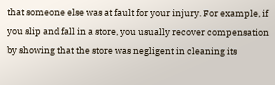that someone else was at fault for your injury. For example, if you slip and fall in a store, you usually recover compensation by showing that the store was negligent in cleaning its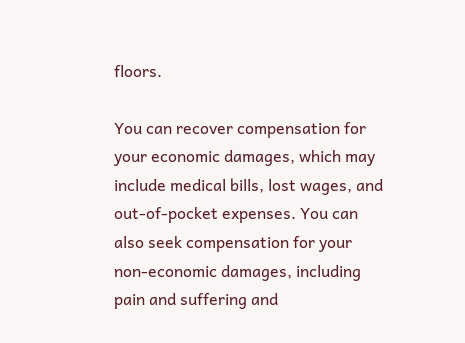floors.

You can recover compensation for your economic damages, which may include medical bills, lost wages, and out-of-pocket expenses. You can also seek compensation for your non-economic damages, including pain and suffering and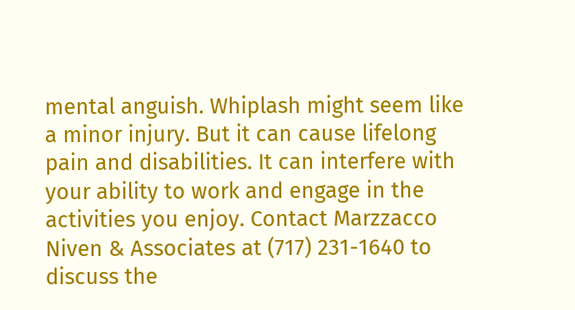mental anguish. Whiplash might seem like a minor injury. But it can cause lifelong pain and disabilities. It can interfere with your ability to work and engage in the activities you enjoy. Contact Marzzacco Niven & Associates at (717) 231-1640 to discuss the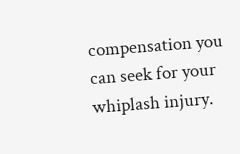compensation you can seek for your whiplash injury.